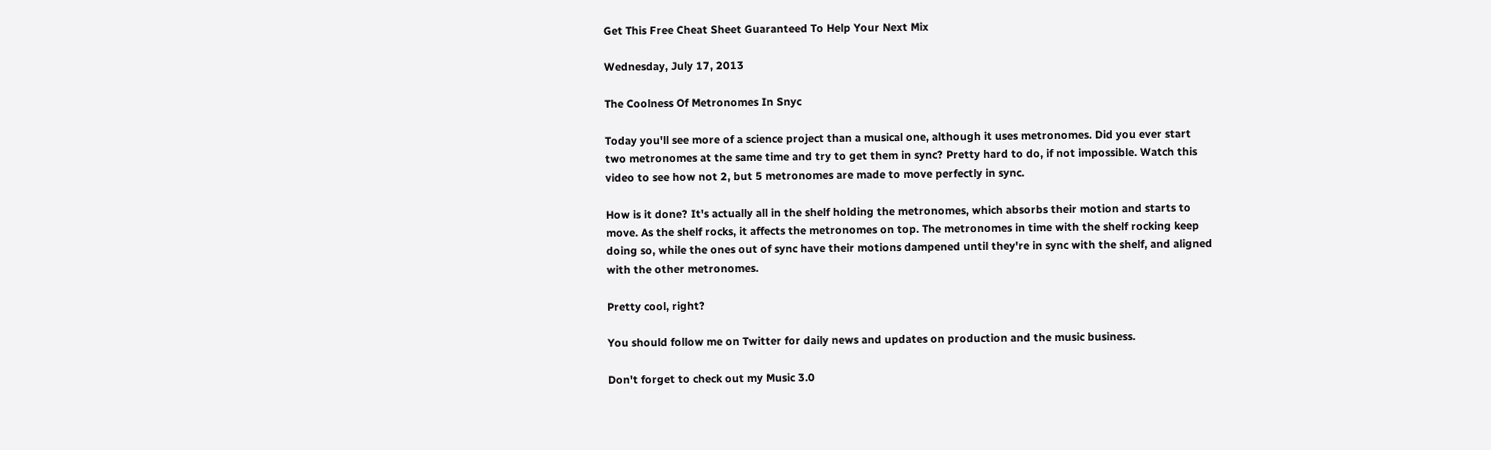Get This Free Cheat Sheet Guaranteed To Help Your Next Mix

Wednesday, July 17, 2013

The Coolness Of Metronomes In Snyc

Today you'll see more of a science project than a musical one, although it uses metronomes. Did you ever start two metronomes at the same time and try to get them in sync? Pretty hard to do, if not impossible. Watch this video to see how not 2, but 5 metronomes are made to move perfectly in sync.

How is it done? It's actually all in the shelf holding the metronomes, which absorbs their motion and starts to move. As the shelf rocks, it affects the metronomes on top. The metronomes in time with the shelf rocking keep doing so, while the ones out of sync have their motions dampened until they're in sync with the shelf, and aligned with the other metronomes.

Pretty cool, right?

You should follow me on Twitter for daily news and updates on production and the music business.

Don't forget to check out my Music 3.0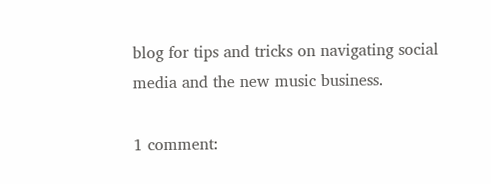blog for tips and tricks on navigating social media and the new music business.

1 comment: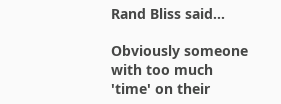Rand Bliss said...

Obviously someone with too much 'time' on their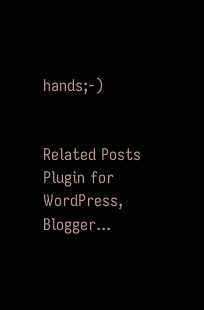hands;-)


Related Posts Plugin for WordPress, Blogger...